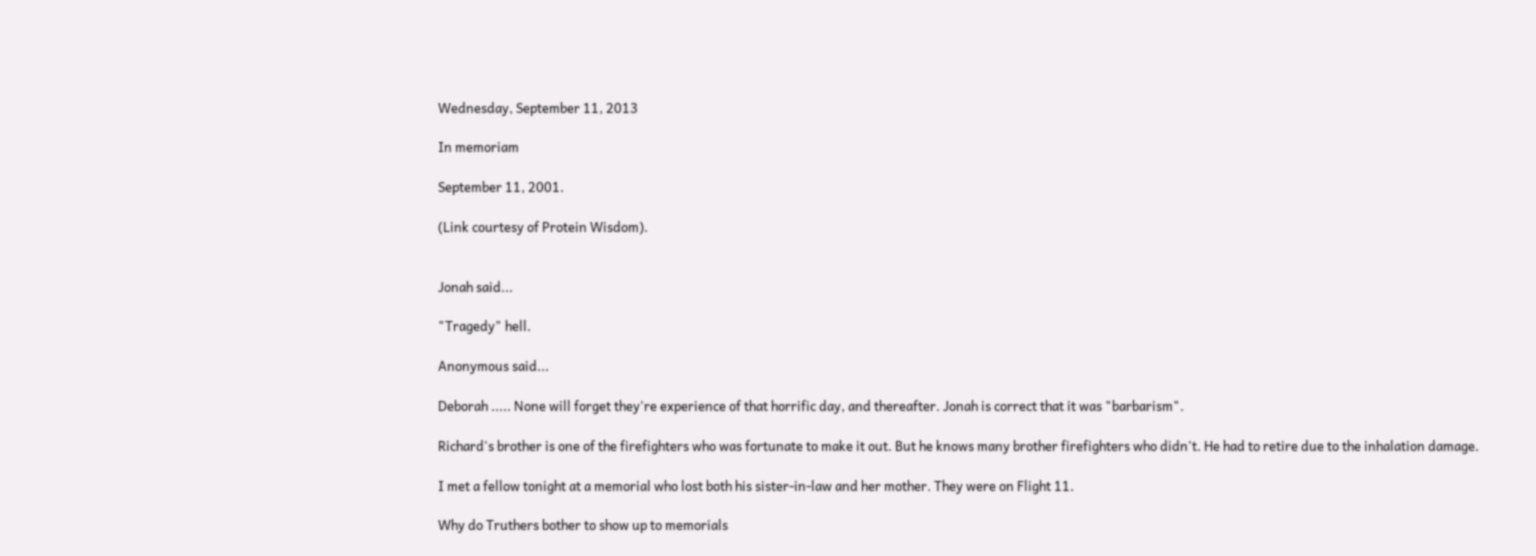Wednesday, September 11, 2013

In memoriam

September 11, 2001.

(Link courtesy of Protein Wisdom).


Jonah said...

"Tragedy" hell.

Anonymous said...

Deborah ..... None will forget they're experience of that horrific day, and thereafter. Jonah is correct that it was "barbarism".

Richard's brother is one of the firefighters who was fortunate to make it out. But he knows many brother firefighters who didn't. He had to retire due to the inhalation damage.

I met a fellow tonight at a memorial who lost both his sister-in-law and her mother. They were on Flight 11.

Why do Truthers bother to show up to memorials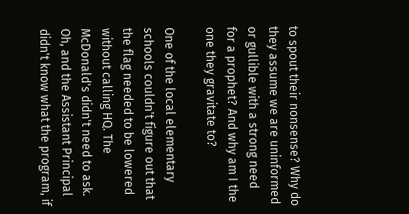to spout their nonsense? Why do they assume we are uninformed or gullible with a strong need for a prophet? And why am I the one they gravitate to?

One of the local elementary schools couldn't figure out that the flag needed to be lowered without calling HQ. The McDonald's didn't need to ask. Oh, and the Assistant Principal didn't know what the program, if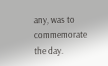any, was to commemorate the day.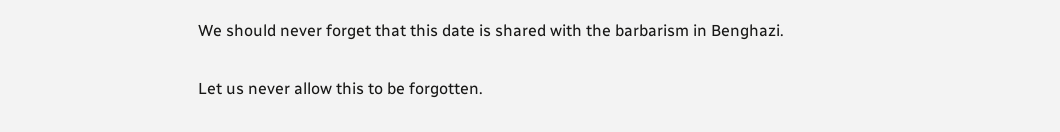We should never forget that this date is shared with the barbarism in Benghazi.

Let us never allow this to be forgotten.